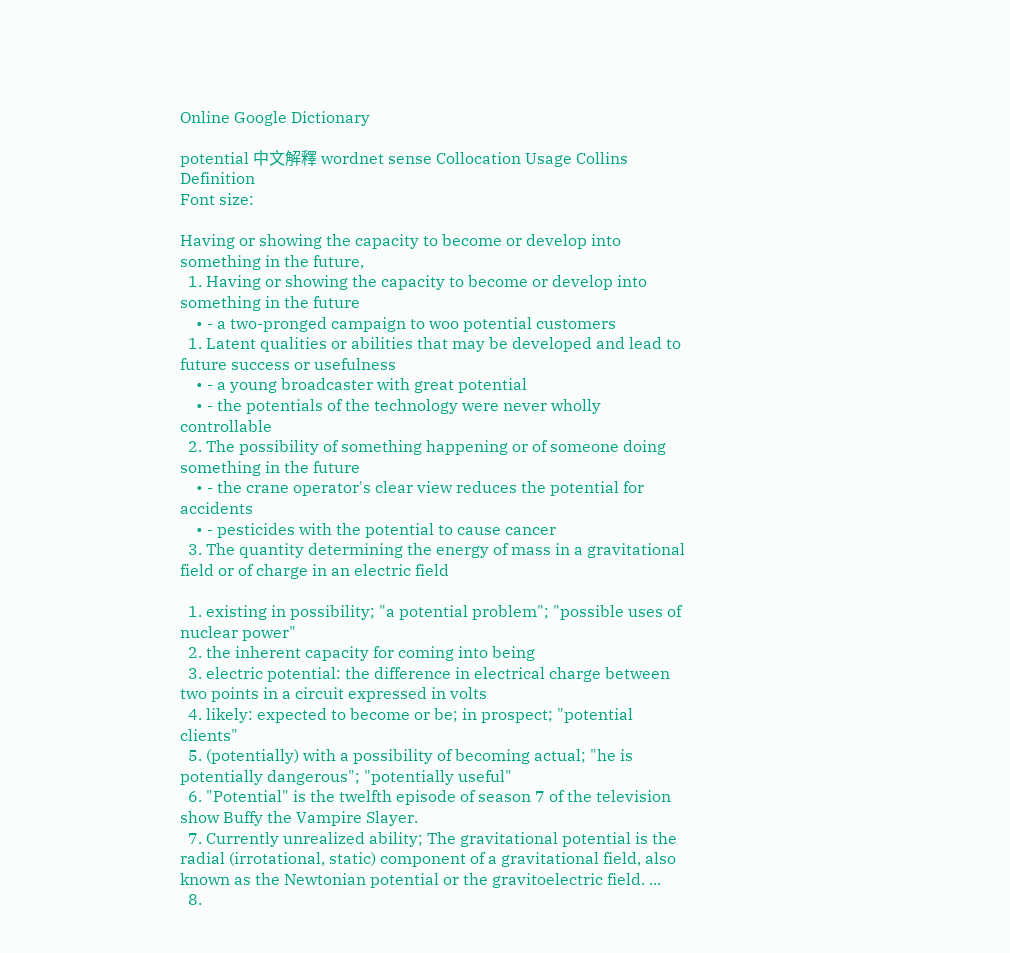Online Google Dictionary

potential 中文解釋 wordnet sense Collocation Usage Collins Definition
Font size:

Having or showing the capacity to become or develop into something in the future,
  1. Having or showing the capacity to become or develop into something in the future
    • - a two-pronged campaign to woo potential customers
  1. Latent qualities or abilities that may be developed and lead to future success or usefulness
    • - a young broadcaster with great potential
    • - the potentials of the technology were never wholly controllable
  2. The possibility of something happening or of someone doing something in the future
    • - the crane operator's clear view reduces the potential for accidents
    • - pesticides with the potential to cause cancer
  3. The quantity determining the energy of mass in a gravitational field or of charge in an electric field

  1. existing in possibility; "a potential problem"; "possible uses of nuclear power"
  2. the inherent capacity for coming into being
  3. electric potential: the difference in electrical charge between two points in a circuit expressed in volts
  4. likely: expected to become or be; in prospect; "potential clients"
  5. (potentially) with a possibility of becoming actual; "he is potentially dangerous"; "potentially useful"
  6. "Potential" is the twelfth episode of season 7 of the television show Buffy the Vampire Slayer.
  7. Currently unrealized ability; The gravitational potential is the radial (irrotational, static) component of a gravitational field, also known as the Newtonian potential or the gravitoelectric field. ...
  8.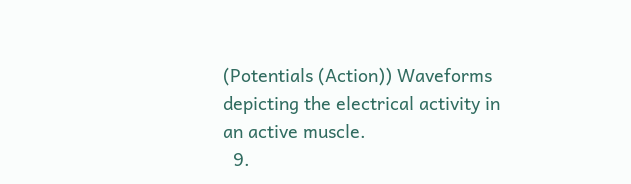(Potentials (Action)) Waveforms depicting the electrical activity in an active muscle.
  9.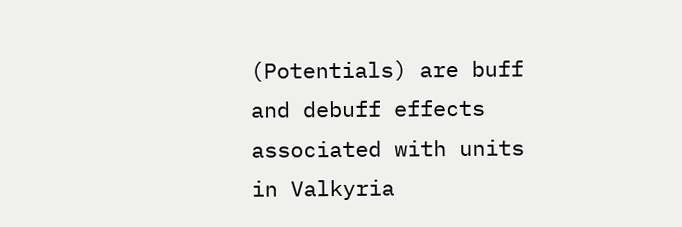(Potentials) are buff and debuff effects associated with units in Valkyria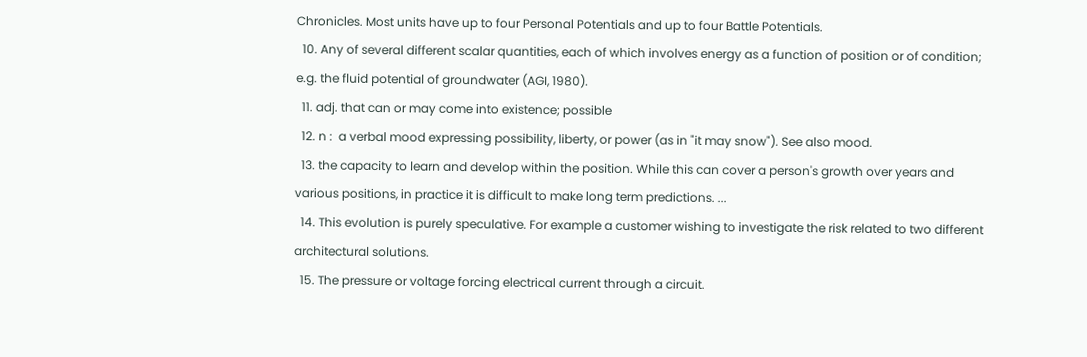Chronicles. Most units have up to four Personal Potentials and up to four Battle Potentials.
  10. Any of several different scalar quantities, each of which involves energy as a function of position or of condition; e.g. the fluid potential of groundwater (AGI, 1980).
  11. adj. that can or may come into existence; possible
  12. n :  a verbal mood expressing possibility, liberty, or power (as in "it may snow"). See also mood.
  13. the capacity to learn and develop within the position. While this can cover a person's growth over years and various positions, in practice it is difficult to make long term predictions. ...
  14. This evolution is purely speculative. For example a customer wishing to investigate the risk related to two different architectural solutions.
  15. The pressure or voltage forcing electrical current through a circuit.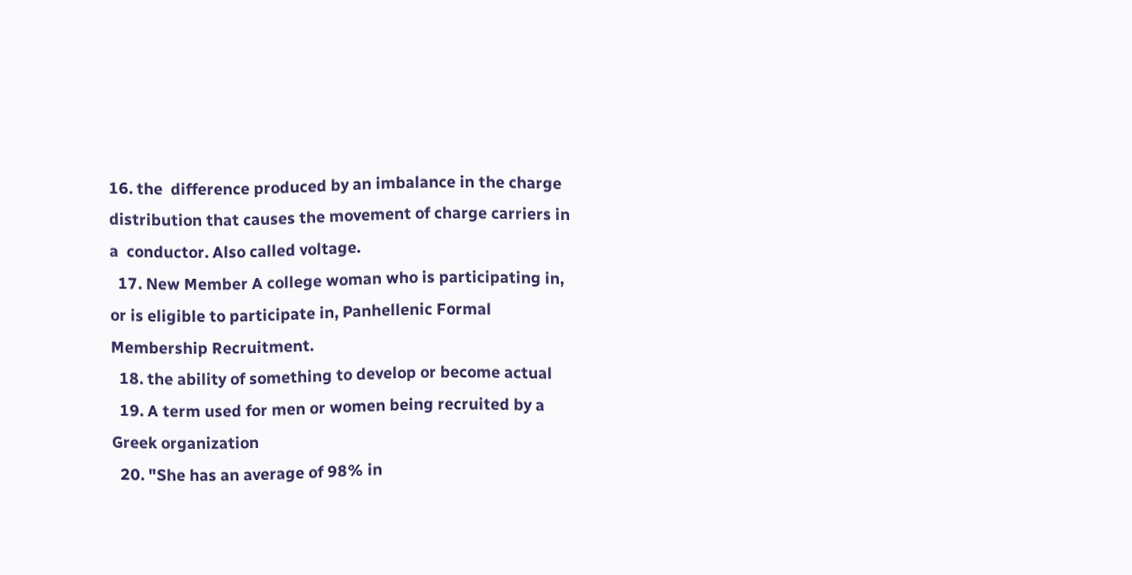16. the  difference produced by an imbalance in the charge distribution that causes the movement of charge carriers in a  conductor. Also called voltage.
  17. New Member A college woman who is participating in, or is eligible to participate in, Panhellenic Formal Membership Recruitment.
  18. the ability of something to develop or become actual
  19. A term used for men or women being recruited by a Greek organization
  20. "She has an average of 98% in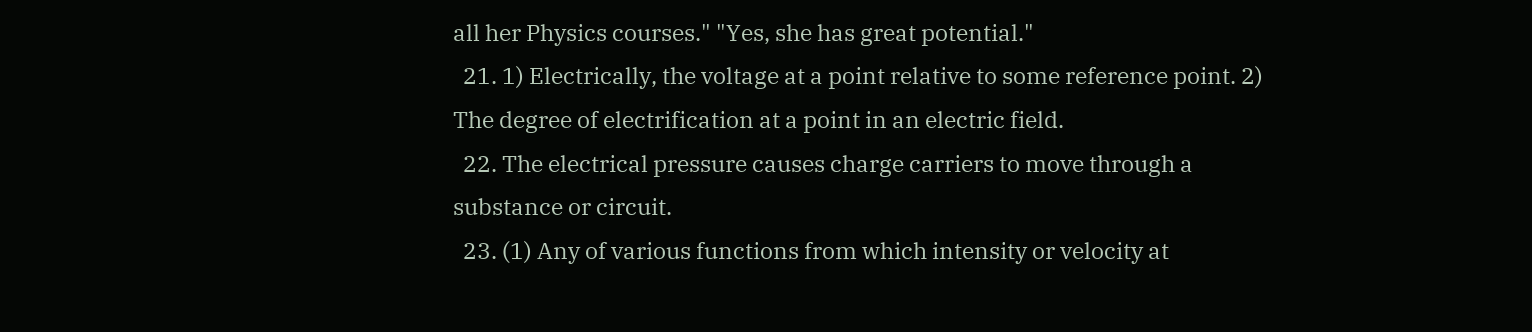all her Physics courses." "Yes, she has great potential."
  21. 1) Electrically, the voltage at a point relative to some reference point. 2) The degree of electrification at a point in an electric field.
  22. The electrical pressure causes charge carriers to move through a substance or circuit.
  23. (1) Any of various functions from which intensity or velocity at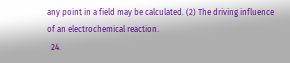any point in a field may be calculated. (2) The driving influence of an electrochemical reaction.
  24.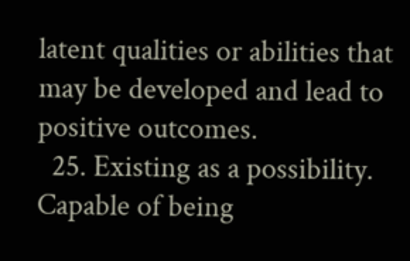latent qualities or abilities that may be developed and lead to positive outcomes.
  25. Existing as a possibility. Capable of being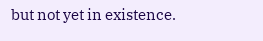but not yet in existence.